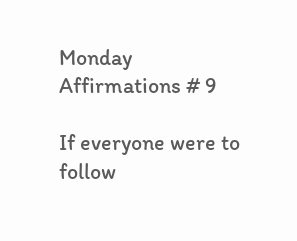Monday Affirmations # 9

If everyone were to follow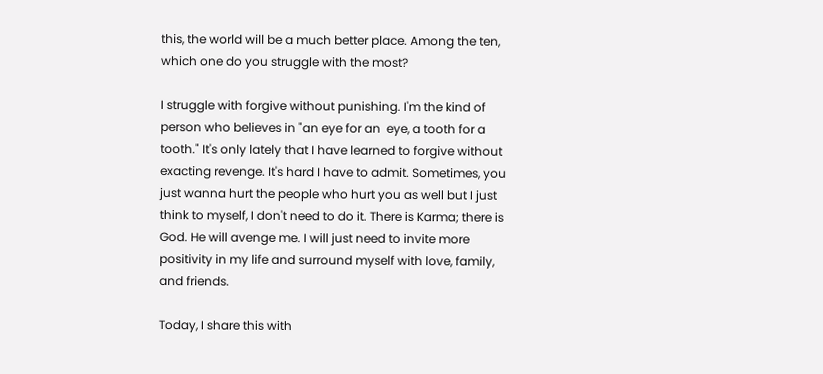this, the world will be a much better place. Among the ten, which one do you struggle with the most?

I struggle with forgive without punishing. I'm the kind of person who believes in "an eye for an  eye, a tooth for a tooth." It's only lately that I have learned to forgive without exacting revenge. It's hard I have to admit. Sometimes, you just wanna hurt the people who hurt you as well but I just think to myself, I don't need to do it. There is Karma; there is God. He will avenge me. I will just need to invite more positivity in my life and surround myself with love, family, and friends.

Today, I share this with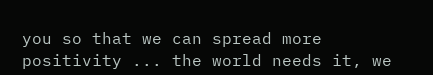you so that we can spread more positivity ... the world needs it, we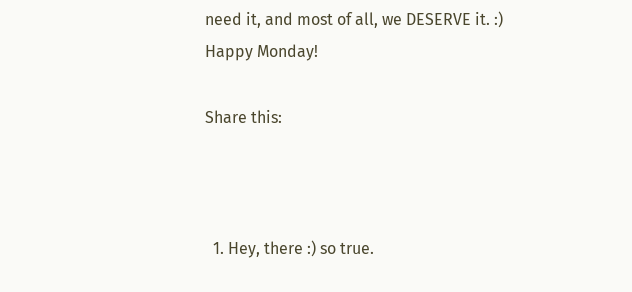need it, and most of all, we DESERVE it. :) Happy Monday!

Share this:



  1. Hey, there :) so true.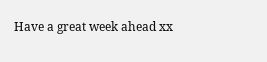Have a great week ahead xx